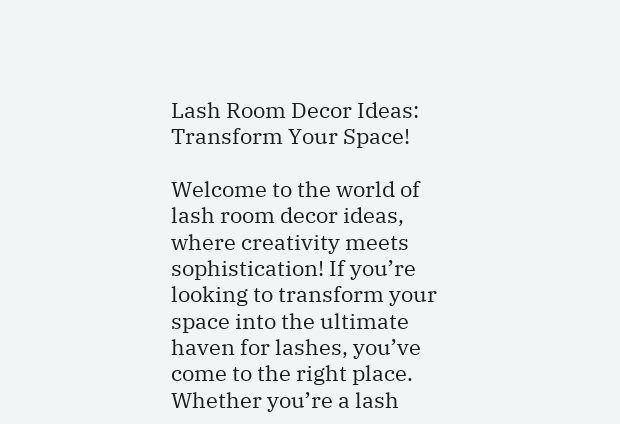Lash Room Decor Ideas: Transform Your Space!

Welcome to the world of lash room decor ideas, where creativity meets sophistication! If you’re looking to transform your space into the ultimate haven for lashes, you’ve come to the right place. Whether you’re a lash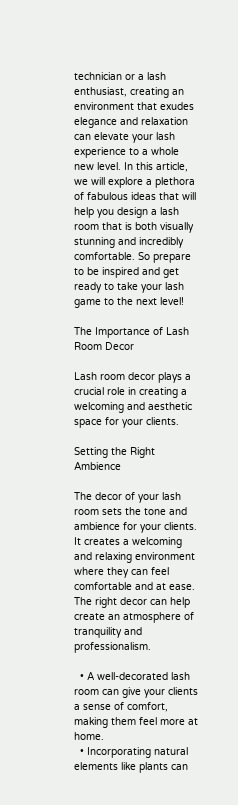technician or a lash enthusiast, creating an environment that exudes elegance and relaxation can elevate your lash experience to a whole new level. In this article, we will explore a plethora of fabulous ideas that will help you design a lash room that is both visually stunning and incredibly comfortable. So prepare to be inspired and get ready to take your lash game to the next level!

The Importance of Lash Room Decor

Lash room decor plays a crucial role in creating a welcoming and aesthetic space for your clients.

Setting the Right Ambience

The decor of your lash room sets the tone and ambience for your clients. It creates a welcoming and relaxing environment where they can feel comfortable and at ease. The right decor can help create an atmosphere of tranquility and professionalism.

  • A well-decorated lash room can give your clients a sense of comfort, making them feel more at home.
  • Incorporating natural elements like plants can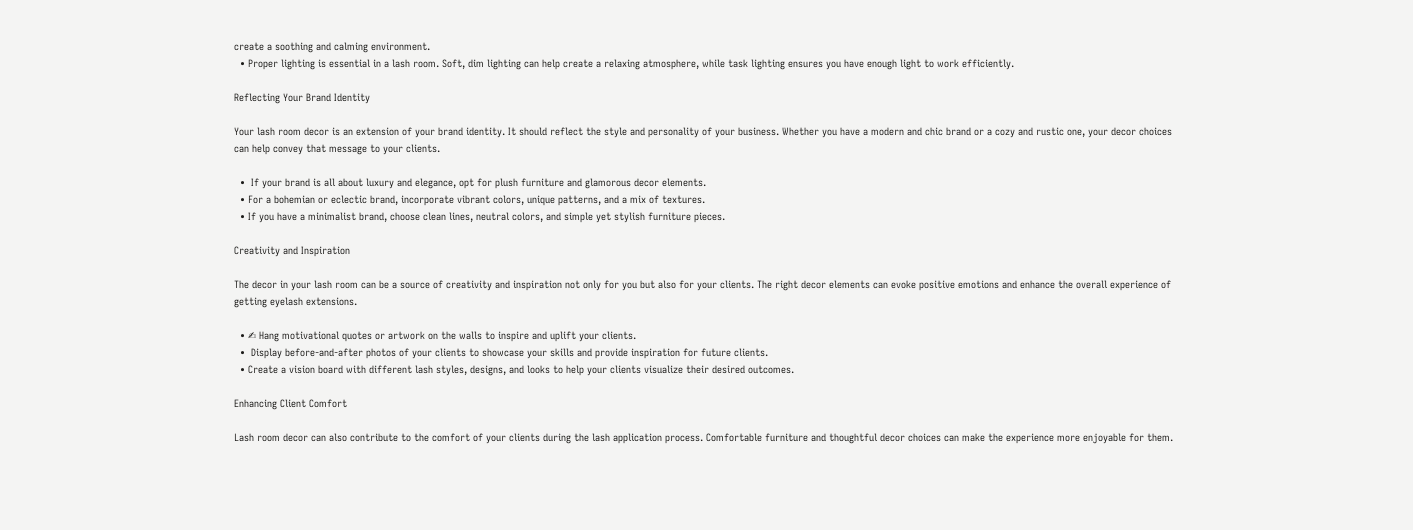create a soothing and calming environment.
  • Proper lighting is essential in a lash room. Soft, dim lighting can help create a relaxing atmosphere, while task lighting ensures you have enough light to work efficiently.

Reflecting Your Brand Identity

Your lash room decor is an extension of your brand identity. It should reflect the style and personality of your business. Whether you have a modern and chic brand or a cozy and rustic one, your decor choices can help convey that message to your clients.

  •  If your brand is all about luxury and elegance, opt for plush furniture and glamorous decor elements.
  • For a bohemian or eclectic brand, incorporate vibrant colors, unique patterns, and a mix of textures.
  • If you have a minimalist brand, choose clean lines, neutral colors, and simple yet stylish furniture pieces.

Creativity and Inspiration

The decor in your lash room can be a source of creativity and inspiration not only for you but also for your clients. The right decor elements can evoke positive emotions and enhance the overall experience of getting eyelash extensions.

  • ✍ Hang motivational quotes or artwork on the walls to inspire and uplift your clients.
  •  Display before-and-after photos of your clients to showcase your skills and provide inspiration for future clients.
  • Create a vision board with different lash styles, designs, and looks to help your clients visualize their desired outcomes.

Enhancing Client Comfort

Lash room decor can also contribute to the comfort of your clients during the lash application process. Comfortable furniture and thoughtful decor choices can make the experience more enjoyable for them.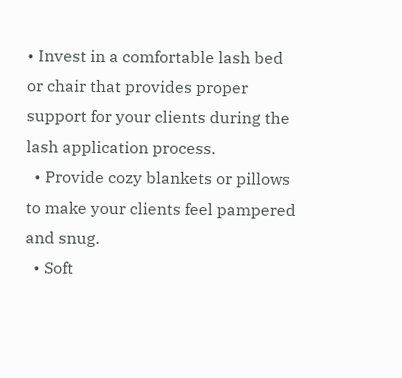• Invest in a comfortable lash bed or chair that provides proper support for your clients during the lash application process.
  • Provide cozy blankets or pillows to make your clients feel pampered and snug.
  • Soft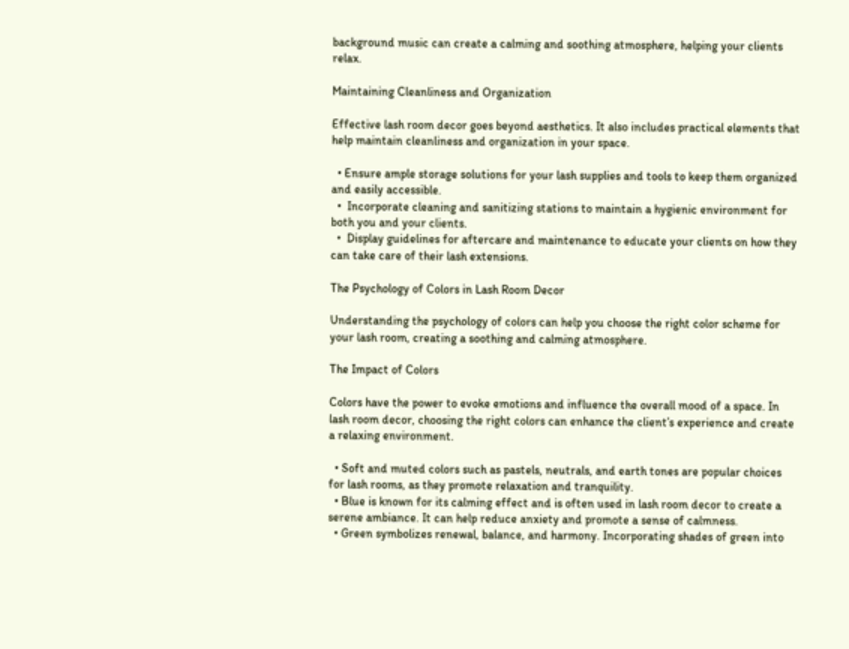background music can create a calming and soothing atmosphere, helping your clients relax.

Maintaining Cleanliness and Organization

Effective lash room decor goes beyond aesthetics. It also includes practical elements that help maintain cleanliness and organization in your space.

  • Ensure ample storage solutions for your lash supplies and tools to keep them organized and easily accessible.
  •  Incorporate cleaning and sanitizing stations to maintain a hygienic environment for both you and your clients.
  •  Display guidelines for aftercare and maintenance to educate your clients on how they can take care of their lash extensions.

The Psychology of Colors in Lash Room Decor

Understanding the psychology of colors can help you choose the right color scheme for your lash room, creating a soothing and calming atmosphere.

The Impact of Colors

Colors have the power to evoke emotions and influence the overall mood of a space. In lash room decor, choosing the right colors can enhance the client’s experience and create a relaxing environment.

  • Soft and muted colors such as pastels, neutrals, and earth tones are popular choices for lash rooms, as they promote relaxation and tranquility.
  • Blue is known for its calming effect and is often used in lash room decor to create a serene ambiance. It can help reduce anxiety and promote a sense of calmness.
  • Green symbolizes renewal, balance, and harmony. Incorporating shades of green into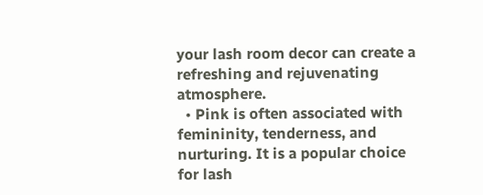your lash room decor can create a refreshing and rejuvenating atmosphere.
  • Pink is often associated with femininity, tenderness, and nurturing. It is a popular choice for lash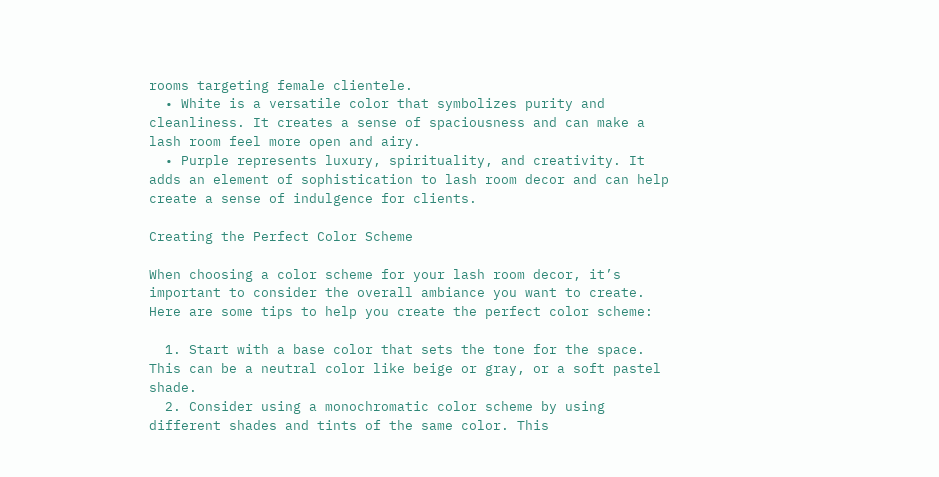rooms targeting female clientele.
  • White is a versatile color that symbolizes purity and cleanliness. It creates a sense of spaciousness and can make a lash room feel more open and airy.
  • Purple represents luxury, spirituality, and creativity. It adds an element of sophistication to lash room decor and can help create a sense of indulgence for clients.

Creating the Perfect Color Scheme

When choosing a color scheme for your lash room decor, it’s important to consider the overall ambiance you want to create. Here are some tips to help you create the perfect color scheme:

  1. Start with a base color that sets the tone for the space. This can be a neutral color like beige or gray, or a soft pastel shade.
  2. Consider using a monochromatic color scheme by using different shades and tints of the same color. This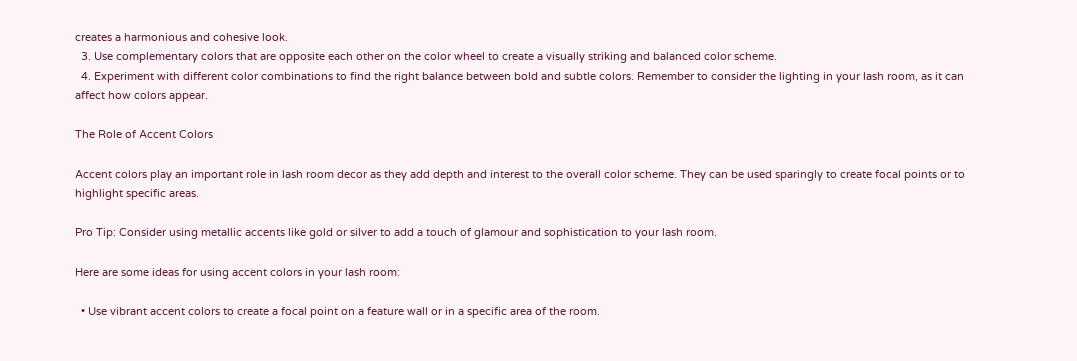creates a harmonious and cohesive look.
  3. Use complementary colors that are opposite each other on the color wheel to create a visually striking and balanced color scheme.
  4. Experiment with different color combinations to find the right balance between bold and subtle colors. Remember to consider the lighting in your lash room, as it can affect how colors appear.

The Role of Accent Colors

Accent colors play an important role in lash room decor as they add depth and interest to the overall color scheme. They can be used sparingly to create focal points or to highlight specific areas.

Pro Tip: Consider using metallic accents like gold or silver to add a touch of glamour and sophistication to your lash room.

Here are some ideas for using accent colors in your lash room:

  • Use vibrant accent colors to create a focal point on a feature wall or in a specific area of the room.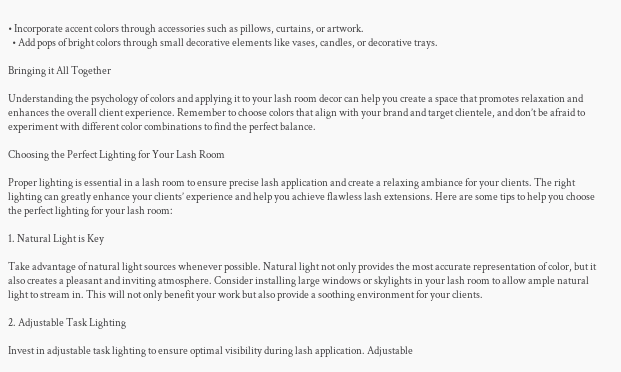• Incorporate accent colors through accessories such as pillows, curtains, or artwork.
  • Add pops of bright colors through small decorative elements like vases, candles, or decorative trays.

Bringing it All Together

Understanding the psychology of colors and applying it to your lash room decor can help you create a space that promotes relaxation and enhances the overall client experience. Remember to choose colors that align with your brand and target clientele, and don’t be afraid to experiment with different color combinations to find the perfect balance.

Choosing the Perfect Lighting for Your Lash Room

Proper lighting is essential in a lash room to ensure precise lash application and create a relaxing ambiance for your clients. The right lighting can greatly enhance your clients’ experience and help you achieve flawless lash extensions. Here are some tips to help you choose the perfect lighting for your lash room:

1. Natural Light is Key

Take advantage of natural light sources whenever possible. Natural light not only provides the most accurate representation of color, but it also creates a pleasant and inviting atmosphere. Consider installing large windows or skylights in your lash room to allow ample natural light to stream in. This will not only benefit your work but also provide a soothing environment for your clients.

2. Adjustable Task Lighting

Invest in adjustable task lighting to ensure optimal visibility during lash application. Adjustable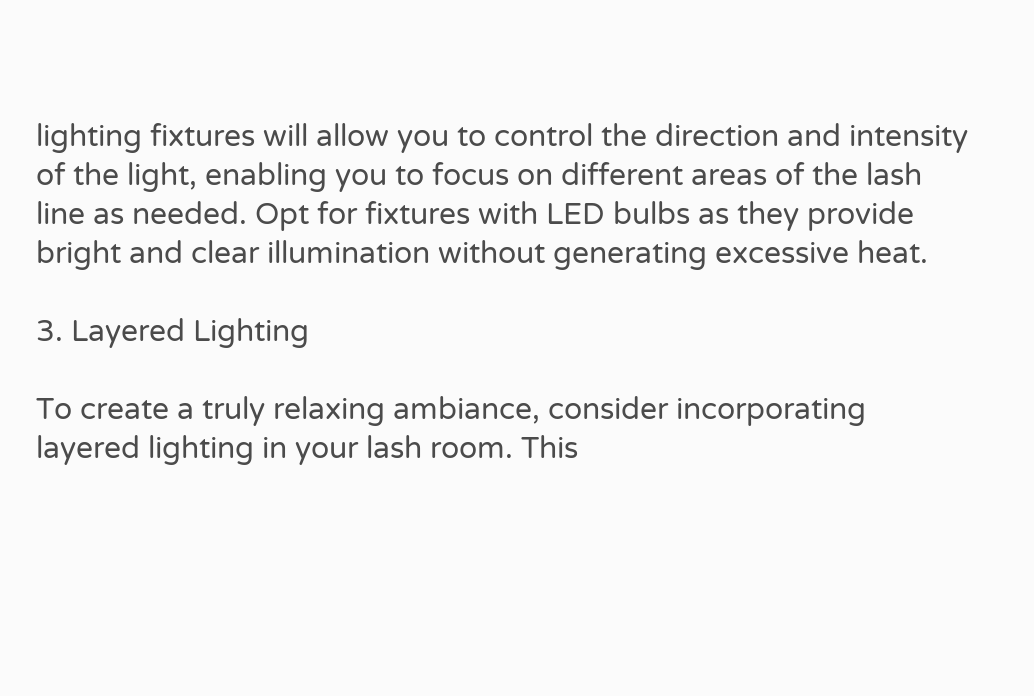lighting fixtures will allow you to control the direction and intensity of the light, enabling you to focus on different areas of the lash line as needed. Opt for fixtures with LED bulbs as they provide bright and clear illumination without generating excessive heat.

3. Layered Lighting

To create a truly relaxing ambiance, consider incorporating layered lighting in your lash room. This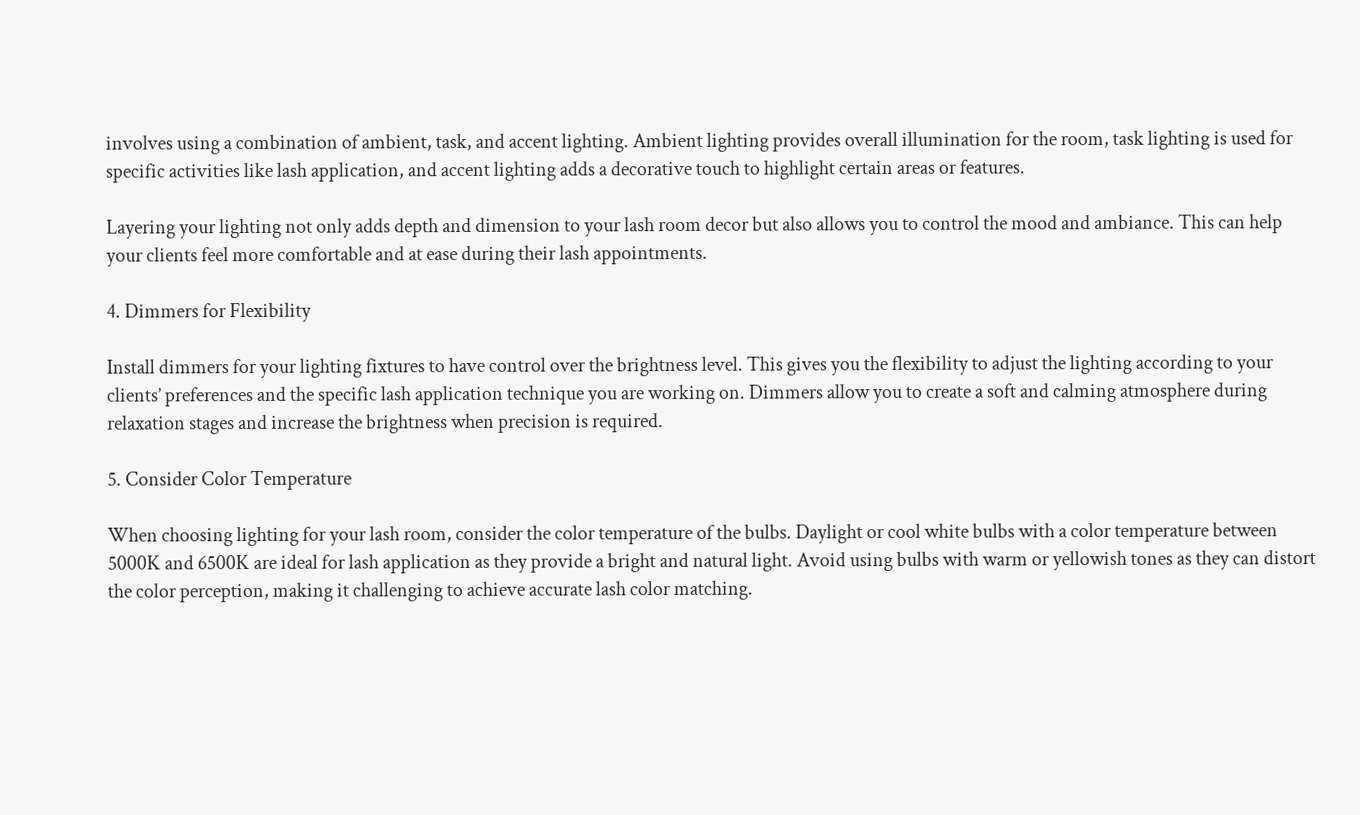involves using a combination of ambient, task, and accent lighting. Ambient lighting provides overall illumination for the room, task lighting is used for specific activities like lash application, and accent lighting adds a decorative touch to highlight certain areas or features.

Layering your lighting not only adds depth and dimension to your lash room decor but also allows you to control the mood and ambiance. This can help your clients feel more comfortable and at ease during their lash appointments.

4. Dimmers for Flexibility

Install dimmers for your lighting fixtures to have control over the brightness level. This gives you the flexibility to adjust the lighting according to your clients’ preferences and the specific lash application technique you are working on. Dimmers allow you to create a soft and calming atmosphere during relaxation stages and increase the brightness when precision is required.

5. Consider Color Temperature

When choosing lighting for your lash room, consider the color temperature of the bulbs. Daylight or cool white bulbs with a color temperature between 5000K and 6500K are ideal for lash application as they provide a bright and natural light. Avoid using bulbs with warm or yellowish tones as they can distort the color perception, making it challenging to achieve accurate lash color matching.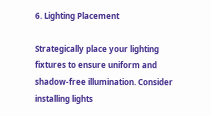6. Lighting Placement

Strategically place your lighting fixtures to ensure uniform and shadow-free illumination. Consider installing lights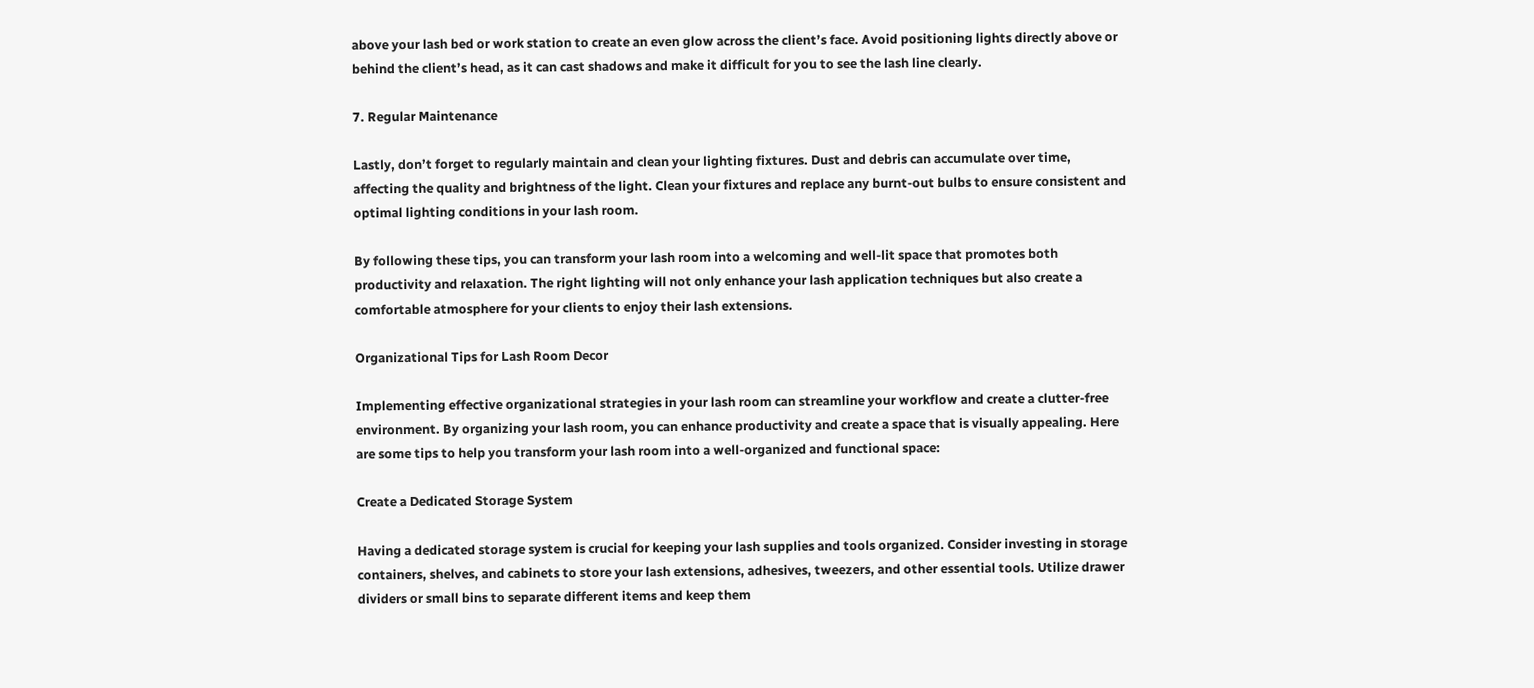above your lash bed or work station to create an even glow across the client’s face. Avoid positioning lights directly above or behind the client’s head, as it can cast shadows and make it difficult for you to see the lash line clearly.

7. Regular Maintenance

Lastly, don’t forget to regularly maintain and clean your lighting fixtures. Dust and debris can accumulate over time, affecting the quality and brightness of the light. Clean your fixtures and replace any burnt-out bulbs to ensure consistent and optimal lighting conditions in your lash room.

By following these tips, you can transform your lash room into a welcoming and well-lit space that promotes both productivity and relaxation. The right lighting will not only enhance your lash application techniques but also create a comfortable atmosphere for your clients to enjoy their lash extensions.

Organizational Tips for Lash Room Decor

Implementing effective organizational strategies in your lash room can streamline your workflow and create a clutter-free environment. By organizing your lash room, you can enhance productivity and create a space that is visually appealing. Here are some tips to help you transform your lash room into a well-organized and functional space:

Create a Dedicated Storage System

Having a dedicated storage system is crucial for keeping your lash supplies and tools organized. Consider investing in storage containers, shelves, and cabinets to store your lash extensions, adhesives, tweezers, and other essential tools. Utilize drawer dividers or small bins to separate different items and keep them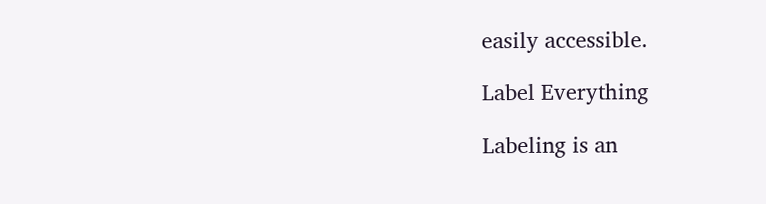easily accessible.

Label Everything

Labeling is an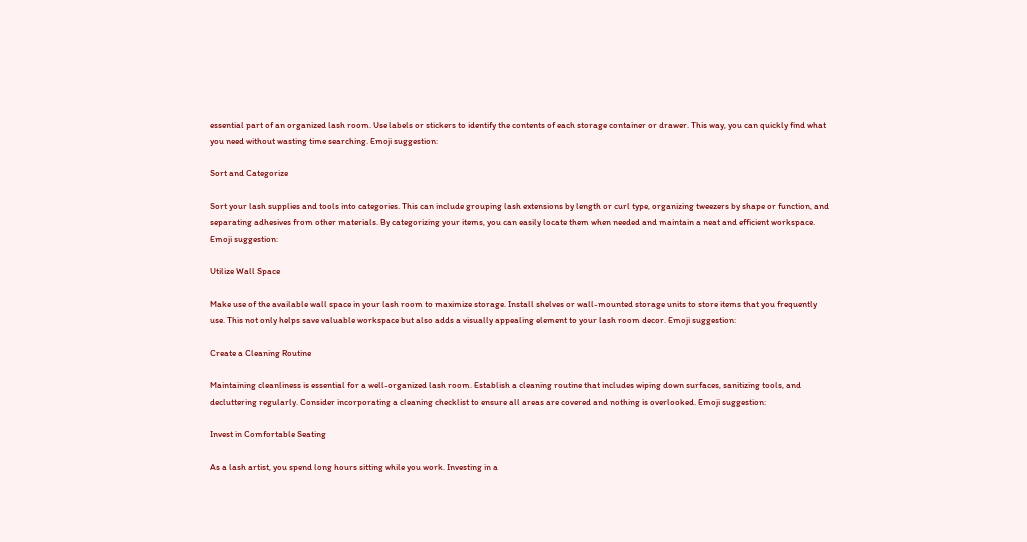essential part of an organized lash room. Use labels or stickers to identify the contents of each storage container or drawer. This way, you can quickly find what you need without wasting time searching. Emoji suggestion:

Sort and Categorize

Sort your lash supplies and tools into categories. This can include grouping lash extensions by length or curl type, organizing tweezers by shape or function, and separating adhesives from other materials. By categorizing your items, you can easily locate them when needed and maintain a neat and efficient workspace. Emoji suggestion:

Utilize Wall Space

Make use of the available wall space in your lash room to maximize storage. Install shelves or wall-mounted storage units to store items that you frequently use. This not only helps save valuable workspace but also adds a visually appealing element to your lash room decor. Emoji suggestion:

Create a Cleaning Routine

Maintaining cleanliness is essential for a well-organized lash room. Establish a cleaning routine that includes wiping down surfaces, sanitizing tools, and decluttering regularly. Consider incorporating a cleaning checklist to ensure all areas are covered and nothing is overlooked. Emoji suggestion:

Invest in Comfortable Seating

As a lash artist, you spend long hours sitting while you work. Investing in a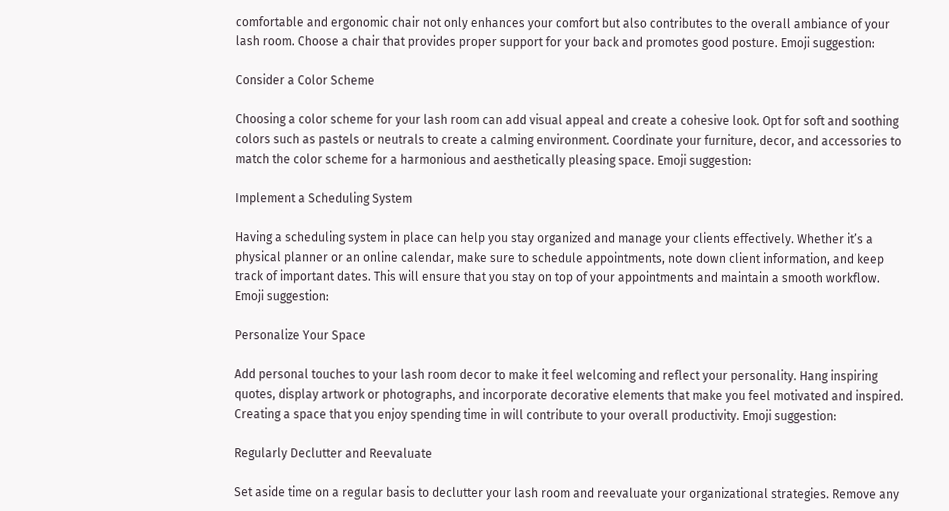comfortable and ergonomic chair not only enhances your comfort but also contributes to the overall ambiance of your lash room. Choose a chair that provides proper support for your back and promotes good posture. Emoji suggestion:

Consider a Color Scheme

Choosing a color scheme for your lash room can add visual appeal and create a cohesive look. Opt for soft and soothing colors such as pastels or neutrals to create a calming environment. Coordinate your furniture, decor, and accessories to match the color scheme for a harmonious and aesthetically pleasing space. Emoji suggestion:

Implement a Scheduling System

Having a scheduling system in place can help you stay organized and manage your clients effectively. Whether it’s a physical planner or an online calendar, make sure to schedule appointments, note down client information, and keep track of important dates. This will ensure that you stay on top of your appointments and maintain a smooth workflow. Emoji suggestion:

Personalize Your Space

Add personal touches to your lash room decor to make it feel welcoming and reflect your personality. Hang inspiring quotes, display artwork or photographs, and incorporate decorative elements that make you feel motivated and inspired. Creating a space that you enjoy spending time in will contribute to your overall productivity. Emoji suggestion:

Regularly Declutter and Reevaluate

Set aside time on a regular basis to declutter your lash room and reevaluate your organizational strategies. Remove any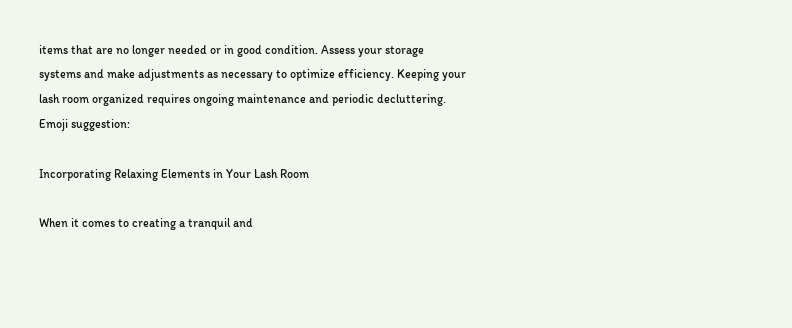items that are no longer needed or in good condition. Assess your storage systems and make adjustments as necessary to optimize efficiency. Keeping your lash room organized requires ongoing maintenance and periodic decluttering. Emoji suggestion:

Incorporating Relaxing Elements in Your Lash Room

When it comes to creating a tranquil and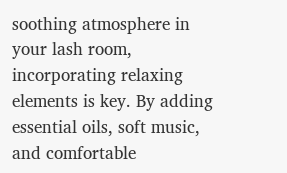soothing atmosphere in your lash room, incorporating relaxing elements is key. By adding essential oils, soft music, and comfortable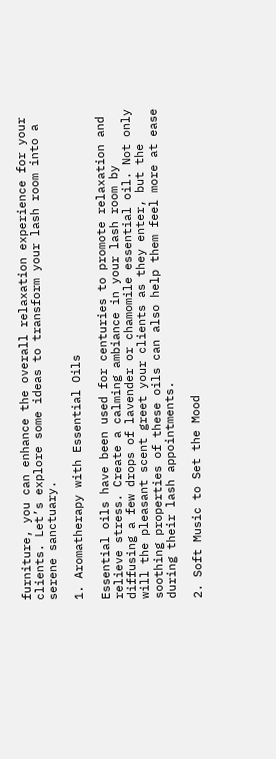furniture, you can enhance the overall relaxation experience for your clients. Let’s explore some ideas to transform your lash room into a serene sanctuary.

1. Aromatherapy with Essential Oils

Essential oils have been used for centuries to promote relaxation and relieve stress. Create a calming ambiance in your lash room by diffusing a few drops of lavender or chamomile essential oil. Not only will the pleasant scent greet your clients as they enter, but the soothing properties of these oils can also help them feel more at ease during their lash appointments.

2. Soft Music to Set the Mood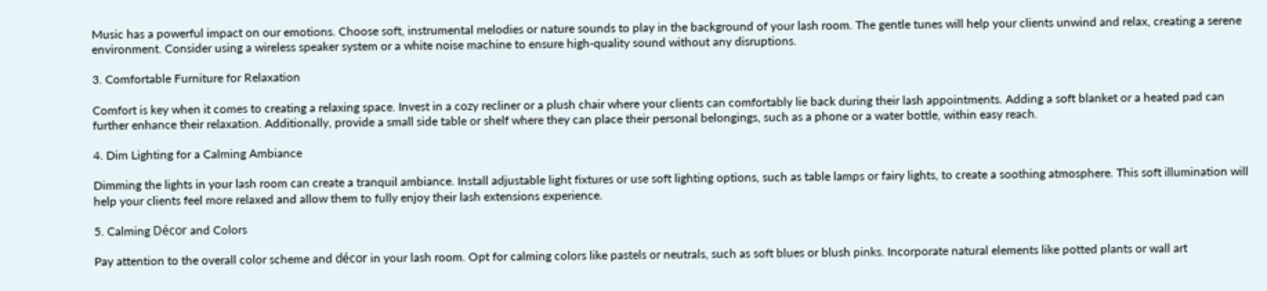Music has a powerful impact on our emotions. Choose soft, instrumental melodies or nature sounds to play in the background of your lash room. The gentle tunes will help your clients unwind and relax, creating a serene environment. Consider using a wireless speaker system or a white noise machine to ensure high-quality sound without any disruptions.

3. Comfortable Furniture for Relaxation

Comfort is key when it comes to creating a relaxing space. Invest in a cozy recliner or a plush chair where your clients can comfortably lie back during their lash appointments. Adding a soft blanket or a heated pad can further enhance their relaxation. Additionally, provide a small side table or shelf where they can place their personal belongings, such as a phone or a water bottle, within easy reach.

4. Dim Lighting for a Calming Ambiance

Dimming the lights in your lash room can create a tranquil ambiance. Install adjustable light fixtures or use soft lighting options, such as table lamps or fairy lights, to create a soothing atmosphere. This soft illumination will help your clients feel more relaxed and allow them to fully enjoy their lash extensions experience.

5. Calming Décor and Colors

Pay attention to the overall color scheme and décor in your lash room. Opt for calming colors like pastels or neutrals, such as soft blues or blush pinks. Incorporate natural elements like potted plants or wall art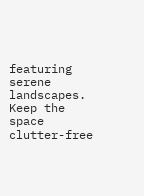featuring serene landscapes. Keep the space clutter-free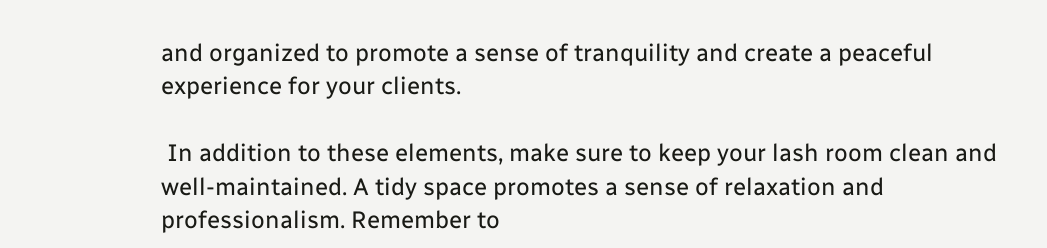and organized to promote a sense of tranquility and create a peaceful experience for your clients.

 In addition to these elements, make sure to keep your lash room clean and well-maintained. A tidy space promotes a sense of relaxation and professionalism. Remember to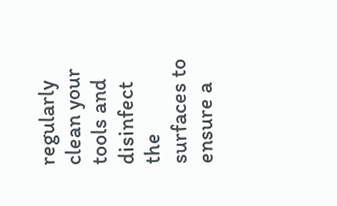regularly clean your tools and disinfect the surfaces to ensure a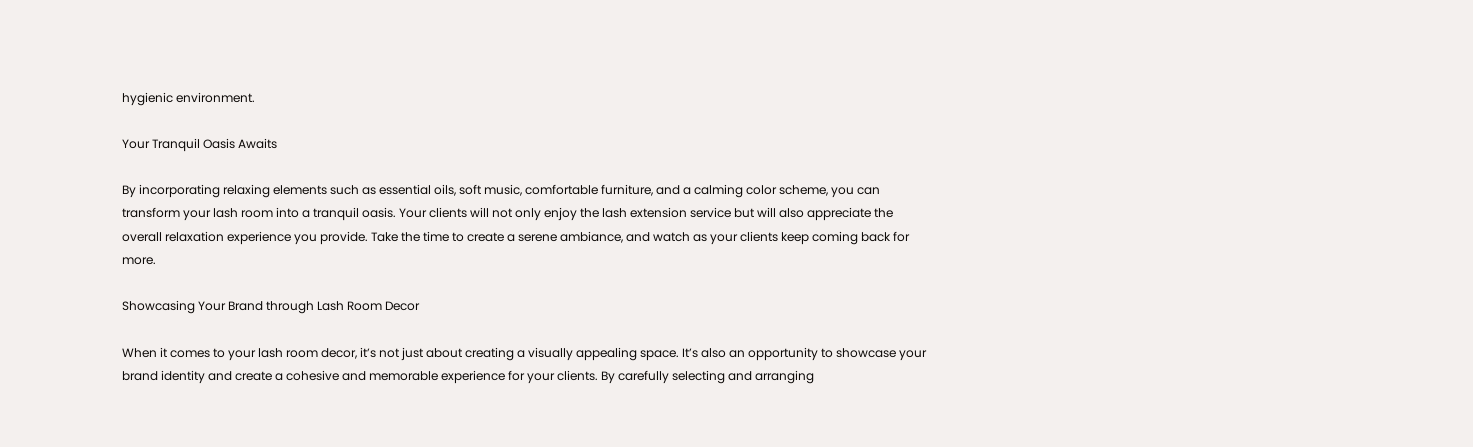hygienic environment.

Your Tranquil Oasis Awaits

By incorporating relaxing elements such as essential oils, soft music, comfortable furniture, and a calming color scheme, you can transform your lash room into a tranquil oasis. Your clients will not only enjoy the lash extension service but will also appreciate the overall relaxation experience you provide. Take the time to create a serene ambiance, and watch as your clients keep coming back for more.

Showcasing Your Brand through Lash Room Decor

When it comes to your lash room decor, it’s not just about creating a visually appealing space. It’s also an opportunity to showcase your brand identity and create a cohesive and memorable experience for your clients. By carefully selecting and arranging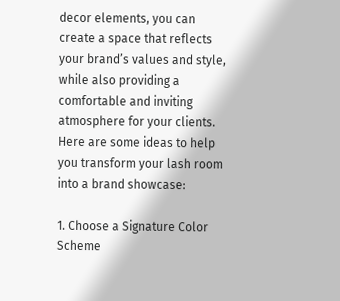decor elements, you can create a space that reflects your brand’s values and style, while also providing a comfortable and inviting atmosphere for your clients. Here are some ideas to help you transform your lash room into a brand showcase:

1. Choose a Signature Color Scheme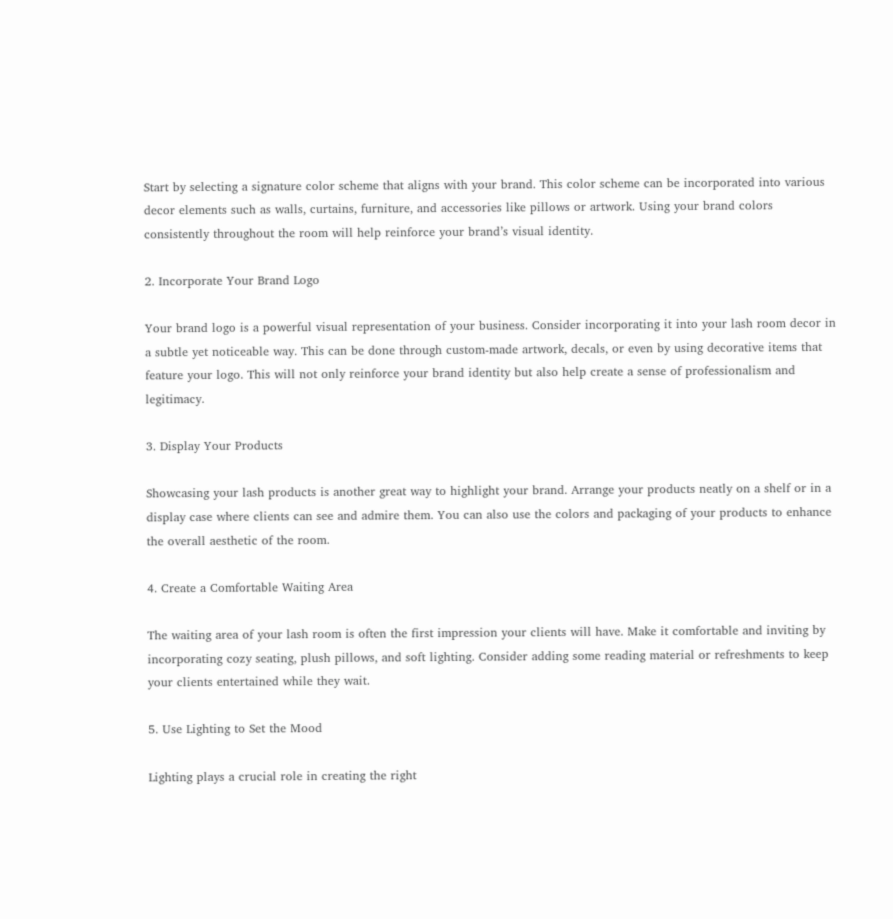Start by selecting a signature color scheme that aligns with your brand. This color scheme can be incorporated into various decor elements such as walls, curtains, furniture, and accessories like pillows or artwork. Using your brand colors consistently throughout the room will help reinforce your brand’s visual identity.

2. Incorporate Your Brand Logo

Your brand logo is a powerful visual representation of your business. Consider incorporating it into your lash room decor in a subtle yet noticeable way. This can be done through custom-made artwork, decals, or even by using decorative items that feature your logo. This will not only reinforce your brand identity but also help create a sense of professionalism and legitimacy.

3. Display Your Products

Showcasing your lash products is another great way to highlight your brand. Arrange your products neatly on a shelf or in a display case where clients can see and admire them. You can also use the colors and packaging of your products to enhance the overall aesthetic of the room.

4. Create a Comfortable Waiting Area

The waiting area of your lash room is often the first impression your clients will have. Make it comfortable and inviting by incorporating cozy seating, plush pillows, and soft lighting. Consider adding some reading material or refreshments to keep your clients entertained while they wait.

5. Use Lighting to Set the Mood

Lighting plays a crucial role in creating the right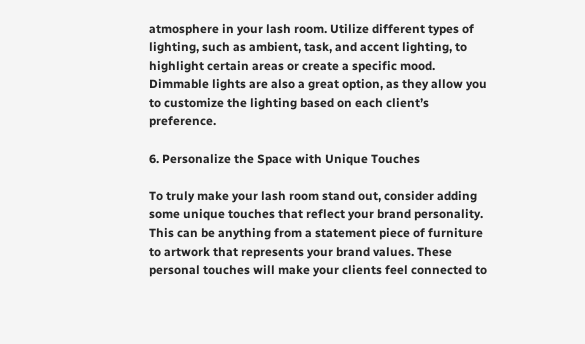atmosphere in your lash room. Utilize different types of lighting, such as ambient, task, and accent lighting, to highlight certain areas or create a specific mood. Dimmable lights are also a great option, as they allow you to customize the lighting based on each client’s preference.

6. Personalize the Space with Unique Touches

To truly make your lash room stand out, consider adding some unique touches that reflect your brand personality. This can be anything from a statement piece of furniture to artwork that represents your brand values. These personal touches will make your clients feel connected to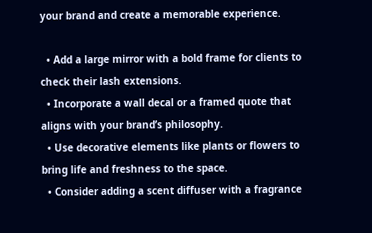your brand and create a memorable experience.

  • Add a large mirror with a bold frame for clients to check their lash extensions.
  • Incorporate a wall decal or a framed quote that aligns with your brand’s philosophy.
  • Use decorative elements like plants or flowers to bring life and freshness to the space.
  • Consider adding a scent diffuser with a fragrance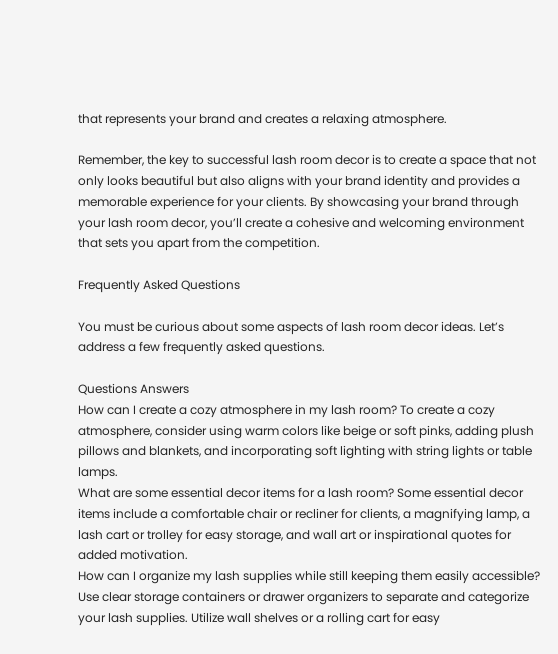that represents your brand and creates a relaxing atmosphere.

Remember, the key to successful lash room decor is to create a space that not only looks beautiful but also aligns with your brand identity and provides a memorable experience for your clients. By showcasing your brand through your lash room decor, you’ll create a cohesive and welcoming environment that sets you apart from the competition.

Frequently Asked Questions

You must be curious about some aspects of lash room decor ideas. Let’s address a few frequently asked questions.

Questions Answers
How can I create a cozy atmosphere in my lash room? To create a cozy atmosphere, consider using warm colors like beige or soft pinks, adding plush pillows and blankets, and incorporating soft lighting with string lights or table lamps.
What are some essential decor items for a lash room? Some essential decor items include a comfortable chair or recliner for clients, a magnifying lamp, a lash cart or trolley for easy storage, and wall art or inspirational quotes for added motivation.
How can I organize my lash supplies while still keeping them easily accessible? Use clear storage containers or drawer organizers to separate and categorize your lash supplies. Utilize wall shelves or a rolling cart for easy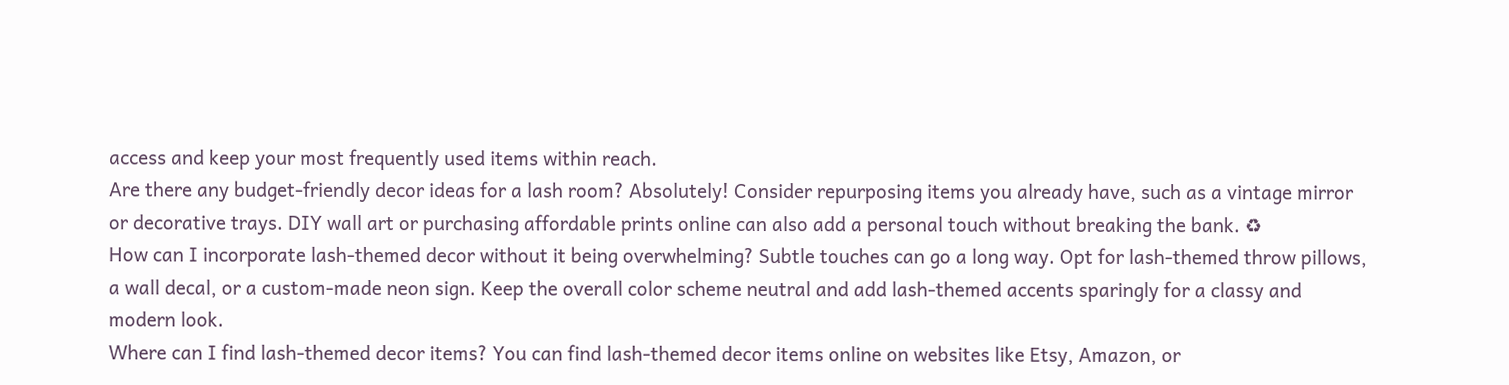access and keep your most frequently used items within reach.
Are there any budget-friendly decor ideas for a lash room? Absolutely! Consider repurposing items you already have, such as a vintage mirror or decorative trays. DIY wall art or purchasing affordable prints online can also add a personal touch without breaking the bank. ♻
How can I incorporate lash-themed decor without it being overwhelming? Subtle touches can go a long way. Opt for lash-themed throw pillows, a wall decal, or a custom-made neon sign. Keep the overall color scheme neutral and add lash-themed accents sparingly for a classy and modern look.
Where can I find lash-themed decor items? You can find lash-themed decor items online on websites like Etsy, Amazon, or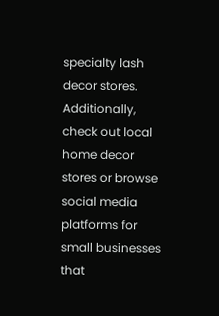specialty lash decor stores. Additionally, check out local home decor stores or browse social media platforms for small businesses that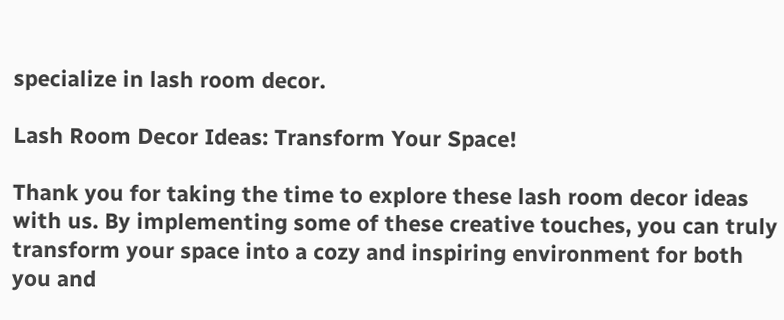specialize in lash room decor.

Lash Room Decor Ideas: Transform Your Space!

Thank you for taking the time to explore these lash room decor ideas with us. By implementing some of these creative touches, you can truly transform your space into a cozy and inspiring environment for both you and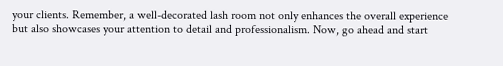your clients. Remember, a well-decorated lash room not only enhances the overall experience but also showcases your attention to detail and professionalism. Now, go ahead and start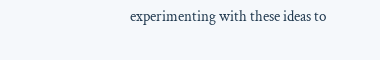experimenting with these ideas to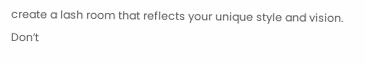create a lash room that reflects your unique style and vision. Don’t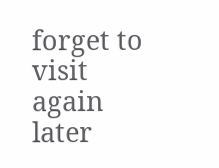forget to visit again later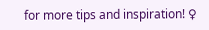for more tips and inspiration! ♀